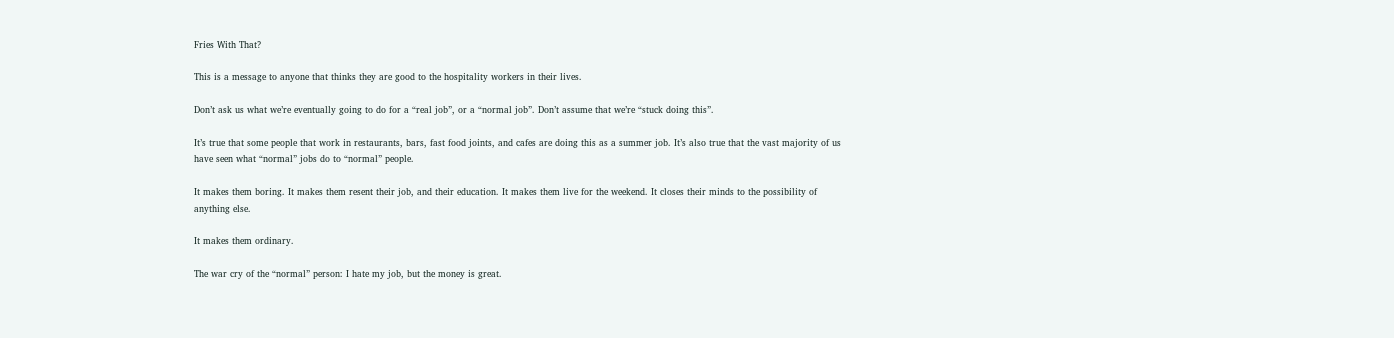Fries With That?

This is a message to anyone that thinks they are good to the hospitality workers in their lives.

Don’t ask us what we’re eventually going to do for a “real job”, or a “normal job”. Don’t assume that we’re “stuck doing this”.

It’s true that some people that work in restaurants, bars, fast food joints, and cafes are doing this as a summer job. It’s also true that the vast majority of us have seen what “normal” jobs do to “normal” people.

It makes them boring. It makes them resent their job, and their education. It makes them live for the weekend. It closes their minds to the possibility of anything else.

It makes them ordinary.

The war cry of the “normal” person: I hate my job, but the money is great.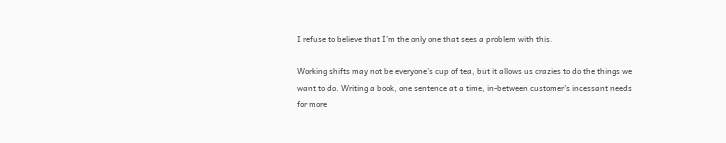I refuse to believe that I’m the only one that sees a problem with this.

Working shifts may not be everyone’s cup of tea, but it allows us crazies to do the things we want to do. Writing a book, one sentence at a time, in-between customer’s incessant needs for more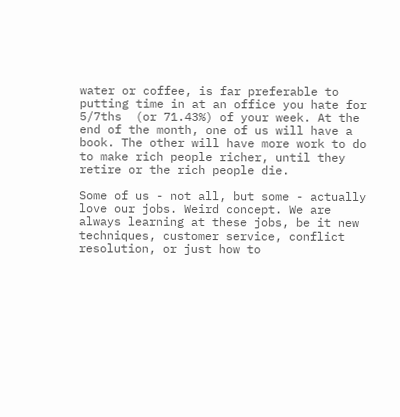water or coffee, is far preferable to putting time in at an office you hate for 5/7ths  (or 71.43%) of your week. At the end of the month, one of us will have a book. The other will have more work to do to make rich people richer, until they retire or the rich people die.

Some of us - not all, but some - actually love our jobs. Weird concept. We are always learning at these jobs, be it new techniques, customer service, conflict resolution, or just how to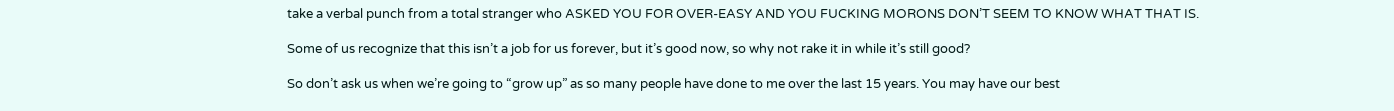take a verbal punch from a total stranger who ASKED YOU FOR OVER-EASY AND YOU FUCKING MORONS DON’T SEEM TO KNOW WHAT THAT IS.

Some of us recognize that this isn’t a job for us forever, but it’s good now, so why not rake it in while it’s still good?

So don’t ask us when we’re going to “grow up” as so many people have done to me over the last 15 years. You may have our best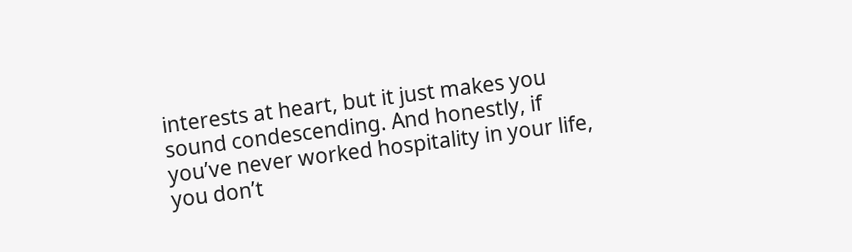interests at heart, but it just makes you sound condescending. And honestly, if you’ve never worked hospitality in your life, you don’t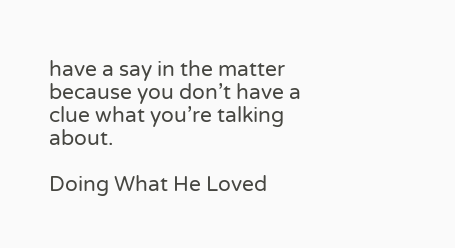have a say in the matter because you don’t have a clue what you’re talking about.

Doing What He Loved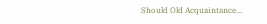Should Old Acquaintance...